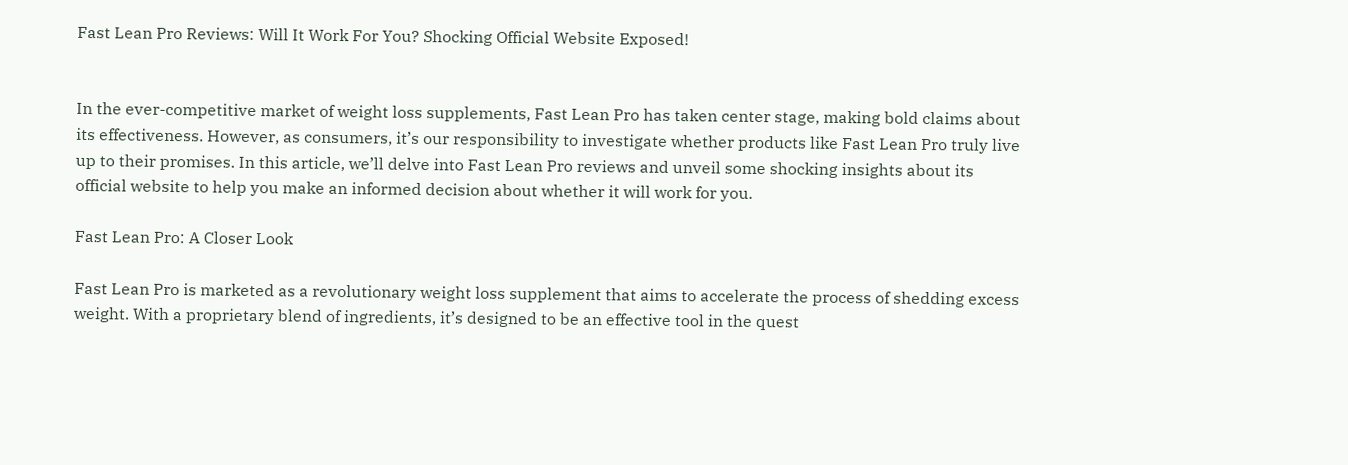Fast Lean Pro Reviews: Will It Work For You? Shocking Official Website Exposed!


In the ever-competitive market of weight loss supplements, Fast Lean Pro has taken center stage, making bold claims about its effectiveness. However, as consumers, it’s our responsibility to investigate whether products like Fast Lean Pro truly live up to their promises. In this article, we’ll delve into Fast Lean Pro reviews and unveil some shocking insights about its official website to help you make an informed decision about whether it will work for you.

Fast Lean Pro: A Closer Look

Fast Lean Pro is marketed as a revolutionary weight loss supplement that aims to accelerate the process of shedding excess weight. With a proprietary blend of ingredients, it’s designed to be an effective tool in the quest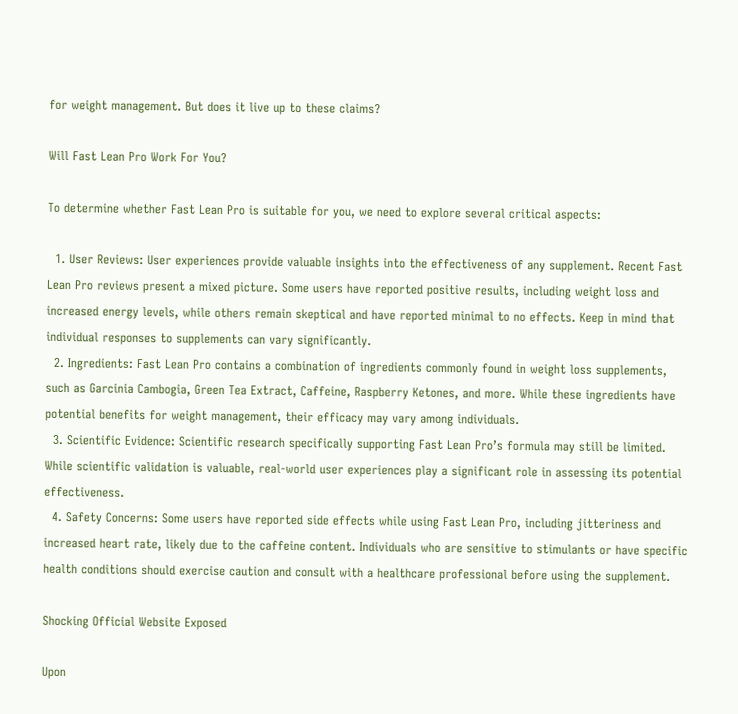for weight management. But does it live up to these claims?

Will Fast Lean Pro Work For You?

To determine whether Fast Lean Pro is suitable for you, we need to explore several critical aspects:

  1. User Reviews: User experiences provide valuable insights into the effectiveness of any supplement. Recent Fast Lean Pro reviews present a mixed picture. Some users have reported positive results, including weight loss and increased energy levels, while others remain skeptical and have reported minimal to no effects. Keep in mind that individual responses to supplements can vary significantly.
  2. Ingredients: Fast Lean Pro contains a combination of ingredients commonly found in weight loss supplements, such as Garcinia Cambogia, Green Tea Extract, Caffeine, Raspberry Ketones, and more. While these ingredients have potential benefits for weight management, their efficacy may vary among individuals.
  3. Scientific Evidence: Scientific research specifically supporting Fast Lean Pro’s formula may still be limited. While scientific validation is valuable, real-world user experiences play a significant role in assessing its potential effectiveness.
  4. Safety Concerns: Some users have reported side effects while using Fast Lean Pro, including jitteriness and increased heart rate, likely due to the caffeine content. Individuals who are sensitive to stimulants or have specific health conditions should exercise caution and consult with a healthcare professional before using the supplement.

Shocking Official Website Exposed

Upon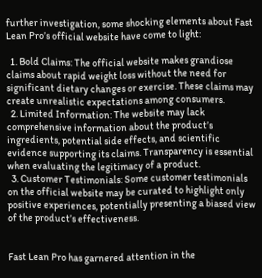further investigation, some shocking elements about Fast Lean Pro’s official website have come to light:

  1. Bold Claims: The official website makes grandiose claims about rapid weight loss without the need for significant dietary changes or exercise. These claims may create unrealistic expectations among consumers.
  2. Limited Information: The website may lack comprehensive information about the product’s ingredients, potential side effects, and scientific evidence supporting its claims. Transparency is essential when evaluating the legitimacy of a product.
  3. Customer Testimonials: Some customer testimonials on the official website may be curated to highlight only positive experiences, potentially presenting a biased view of the product’s effectiveness.


Fast Lean Pro has garnered attention in the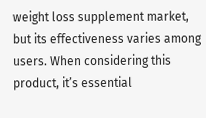weight loss supplement market, but its effectiveness varies among users. When considering this product, it’s essential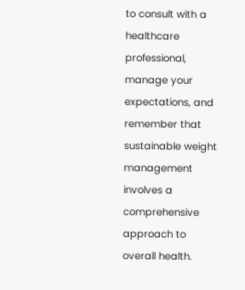to consult with a healthcare professional, manage your expectations, and remember that sustainable weight management involves a comprehensive approach to overall health.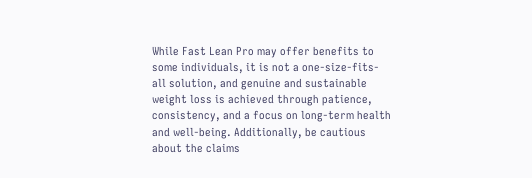While Fast Lean Pro may offer benefits to some individuals, it is not a one-size-fits-all solution, and genuine and sustainable weight loss is achieved through patience, consistency, and a focus on long-term health and well-being. Additionally, be cautious about the claims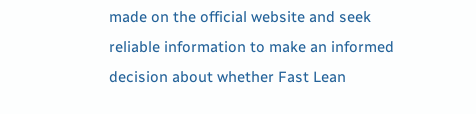made on the official website and seek reliable information to make an informed decision about whether Fast Lean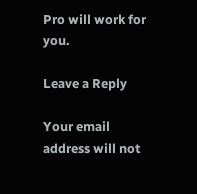Pro will work for you.

Leave a Reply

Your email address will not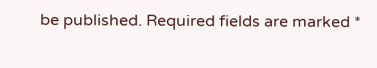be published. Required fields are marked *